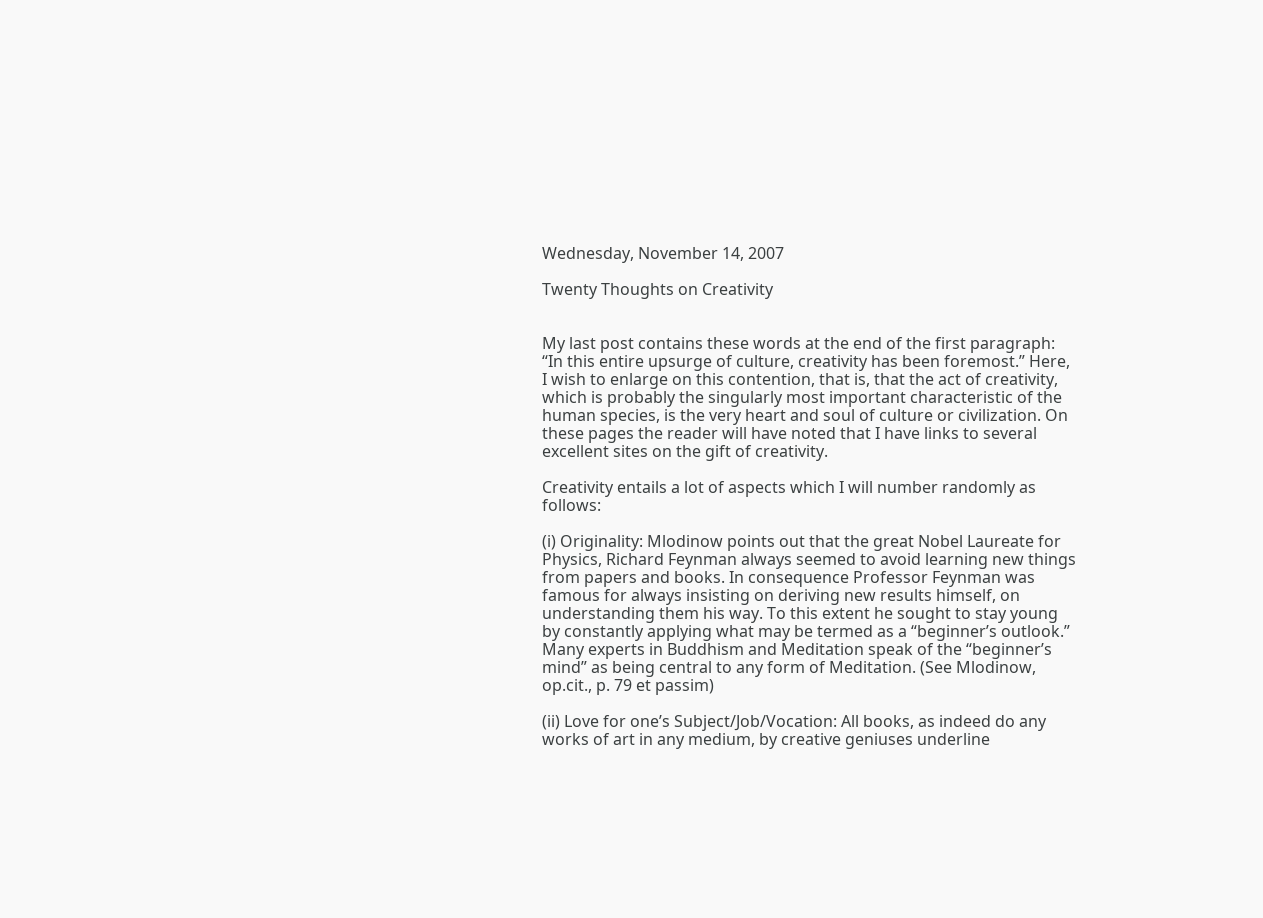Wednesday, November 14, 2007

Twenty Thoughts on Creativity


My last post contains these words at the end of the first paragraph: “In this entire upsurge of culture, creativity has been foremost.” Here, I wish to enlarge on this contention, that is, that the act of creativity, which is probably the singularly most important characteristic of the human species, is the very heart and soul of culture or civilization. On these pages the reader will have noted that I have links to several excellent sites on the gift of creativity.

Creativity entails a lot of aspects which I will number randomly as follows:

(i) Originality: Mlodinow points out that the great Nobel Laureate for Physics, Richard Feynman always seemed to avoid learning new things from papers and books. In consequence Professor Feynman was famous for always insisting on deriving new results himself, on understanding them his way. To this extent he sought to stay young by constantly applying what may be termed as a “beginner’s outlook.” Many experts in Buddhism and Meditation speak of the “beginner’s mind” as being central to any form of Meditation. (See Mlodinow, op.cit., p. 79 et passim)

(ii) Love for one’s Subject/Job/Vocation: All books, as indeed do any works of art in any medium, by creative geniuses underline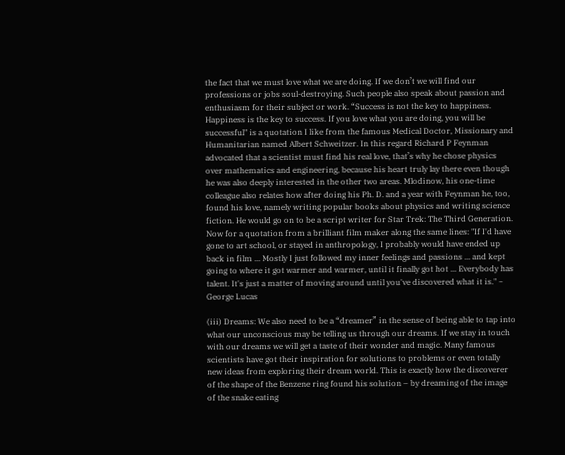the fact that we must love what we are doing. If we don’t we will find our professions or jobs soul-destroying. Such people also speak about passion and enthusiasm for their subject or work. “Success is not the key to happiness. Happiness is the key to success. If you love what you are doing, you will be successful" is a quotation I like from the famous Medical Doctor, Missionary and Humanitarian named Albert Schweitzer. In this regard Richard P Feynman advocated that a scientist must find his real love, that’s why he chose physics over mathematics and engineering, because his heart truly lay there even though he was also deeply interested in the other two areas. Mlodinow, his one-time colleague also relates how after doing his Ph. D. and a year with Feynman he, too, found his love, namely writing popular books about physics and writing science fiction. He would go on to be a script writer for Star Trek: The Third Generation. Now for a quotation from a brilliant film maker along the same lines: "If I'd have gone to art school, or stayed in anthropology, I probably would have ended up back in film ... Mostly I just followed my inner feelings and passions ... and kept going to where it got warmer and warmer, until it finally got hot ... Everybody has talent. It's just a matter of moving around until you've discovered what it is." ~ George Lucas

(iii) Dreams: We also need to be a “dreamer” in the sense of being able to tap into what our unconscious may be telling us through our dreams. If we stay in touch with our dreams we will get a taste of their wonder and magic. Many famous scientists have got their inspiration for solutions to problems or even totally new ideas from exploring their dream world. This is exactly how the discoverer of the shape of the Benzene ring found his solution – by dreaming of the image of the snake eating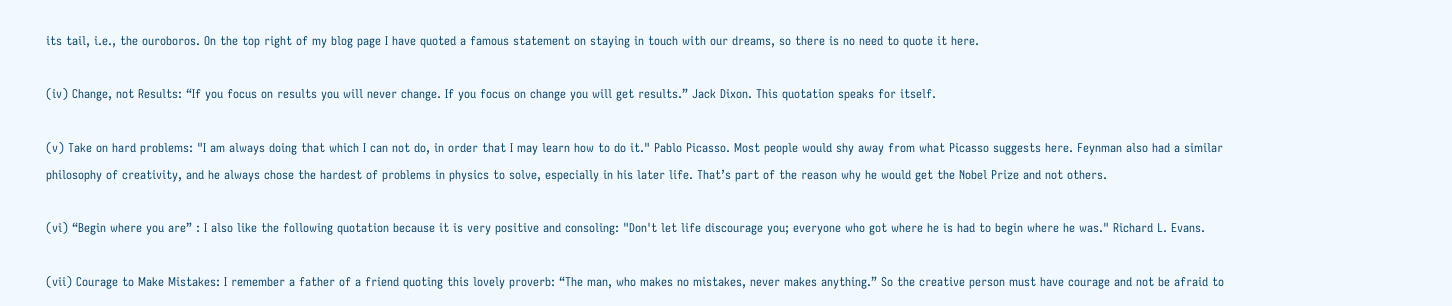its tail, i.e., the ouroboros. On the top right of my blog page I have quoted a famous statement on staying in touch with our dreams, so there is no need to quote it here.

(iv) Change, not Results: “If you focus on results you will never change. If you focus on change you will get results.” Jack Dixon. This quotation speaks for itself.

(v) Take on hard problems: "I am always doing that which I can not do, in order that I may learn how to do it." Pablo Picasso. Most people would shy away from what Picasso suggests here. Feynman also had a similar philosophy of creativity, and he always chose the hardest of problems in physics to solve, especially in his later life. That’s part of the reason why he would get the Nobel Prize and not others.

(vi) “Begin where you are” : I also like the following quotation because it is very positive and consoling: "Don't let life discourage you; everyone who got where he is had to begin where he was." Richard L. Evans.

(vii) Courage to Make Mistakes: I remember a father of a friend quoting this lovely proverb: “The man, who makes no mistakes, never makes anything.” So the creative person must have courage and not be afraid to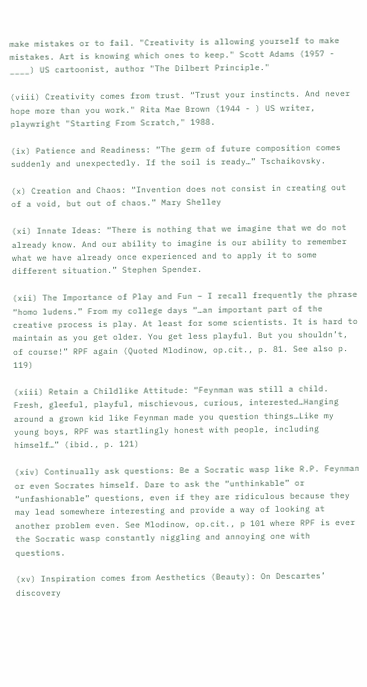make mistakes or to fail. "Creativity is allowing yourself to make mistakes. Art is knowing which ones to keep." Scott Adams (1957 - ____) US cartoonist, author "The Dilbert Principle."

(viii) Creativity comes from trust. “Trust your instincts. And never hope more than you work." Rita Mae Brown (1944 - ) US writer, playwright "Starting From Scratch," 1988.

(ix) Patience and Readiness: “The germ of future composition comes suddenly and unexpectedly. If the soil is ready…” Tschaikovsky.

(x) Creation and Chaos: “Invention does not consist in creating out of a void, but out of chaos.” Mary Shelley

(xi) Innate Ideas: “There is nothing that we imagine that we do not already know. And our ability to imagine is our ability to remember what we have already once experienced and to apply it to some different situation.” Stephen Spender.

(xii) The Importance of Play and Fun – I recall frequently the phrase “homo ludens.” From my college days “…an important part of the creative process is play. At least for some scientists. It is hard to maintain as you get older. You get less playful. But you shouldn’t, of course!” RPF again (Quoted Mlodinow, op.cit., p. 81. See also p. 119)

(xiii) Retain a Childlike Attitude: “Feynman was still a child. Fresh, gleeful, playful, mischievous, curious, interested…Hanging around a grown kid like Feynman made you question things…Like my young boys, RPF was startlingly honest with people, including himself…” (ibid., p. 121)

(xiv) Continually ask questions: Be a Socratic wasp like R.P. Feynman or even Socrates himself. Dare to ask the “unthinkable” or “unfashionable” questions, even if they are ridiculous because they may lead somewhere interesting and provide a way of looking at another problem even. See Mlodinow, op.cit., p 101 where RPF is ever the Socratic wasp constantly niggling and annoying one with questions.

(xv) Inspiration comes from Aesthetics (Beauty): On Descartes’ discovery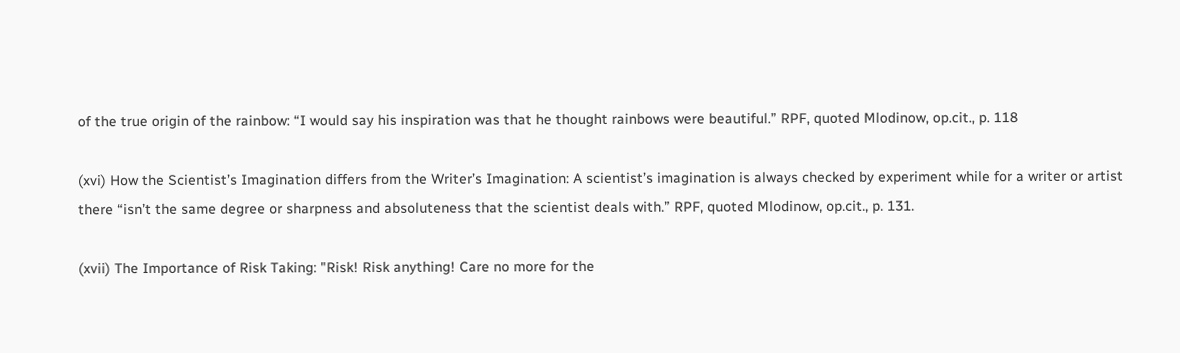of the true origin of the rainbow: “I would say his inspiration was that he thought rainbows were beautiful.” RPF, quoted Mlodinow, op.cit., p. 118

(xvi) How the Scientist’s Imagination differs from the Writer’s Imagination: A scientist’s imagination is always checked by experiment while for a writer or artist there “isn’t the same degree or sharpness and absoluteness that the scientist deals with.” RPF, quoted Mlodinow, op.cit., p. 131.

(xvii) The Importance of Risk Taking: "Risk! Risk anything! Care no more for the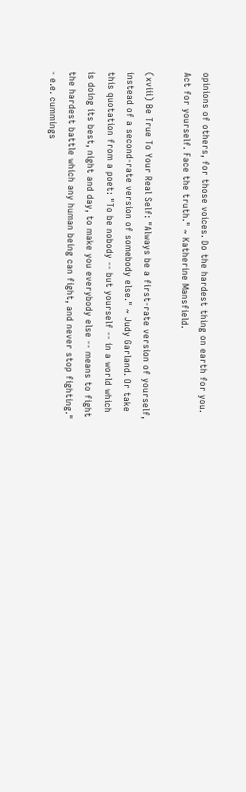opinions of others, for those voices. Do the hardest thing on earth for you. Act for yourself. Face the truth." ~ Katherine Mansfield.

(xviii) Be True To Your Real Self: "Always be a first-rate version of yourself, instead of a second-rate version of somebody else." ~ Judy Garland. Or take this quotation from a poet: "To be nobody -- but yourself -- in a world which is doing its best, night and day, to make you everybody else -- means to fight the hardest battle which any human being can fight, and never stop fighting." - e.e. cummings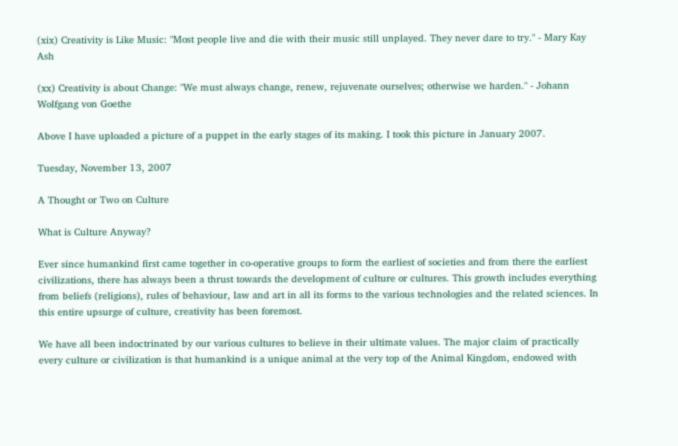(xix) Creativity is Like Music: "Most people live and die with their music still unplayed. They never dare to try." - Mary Kay Ash

(xx) Creativity is about Change: "We must always change, renew, rejuvenate ourselves; otherwise we harden." - Johann Wolfgang von Goethe

Above I have uploaded a picture of a puppet in the early stages of its making. I took this picture in January 2007.

Tuesday, November 13, 2007

A Thought or Two on Culture

What is Culture Anyway?

Ever since humankind first came together in co-operative groups to form the earliest of societies and from there the earliest civilizations, there has always been a thrust towards the development of culture or cultures. This growth includes everything from beliefs (religions), rules of behaviour, law and art in all its forms to the various technologies and the related sciences. In this entire upsurge of culture, creativity has been foremost.

We have all been indoctrinated by our various cultures to believe in their ultimate values. The major claim of practically every culture or civilization is that humankind is a unique animal at the very top of the Animal Kingdom, endowed with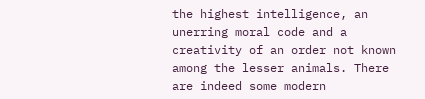the highest intelligence, an unerring moral code and a creativity of an order not known among the lesser animals. There are indeed some modern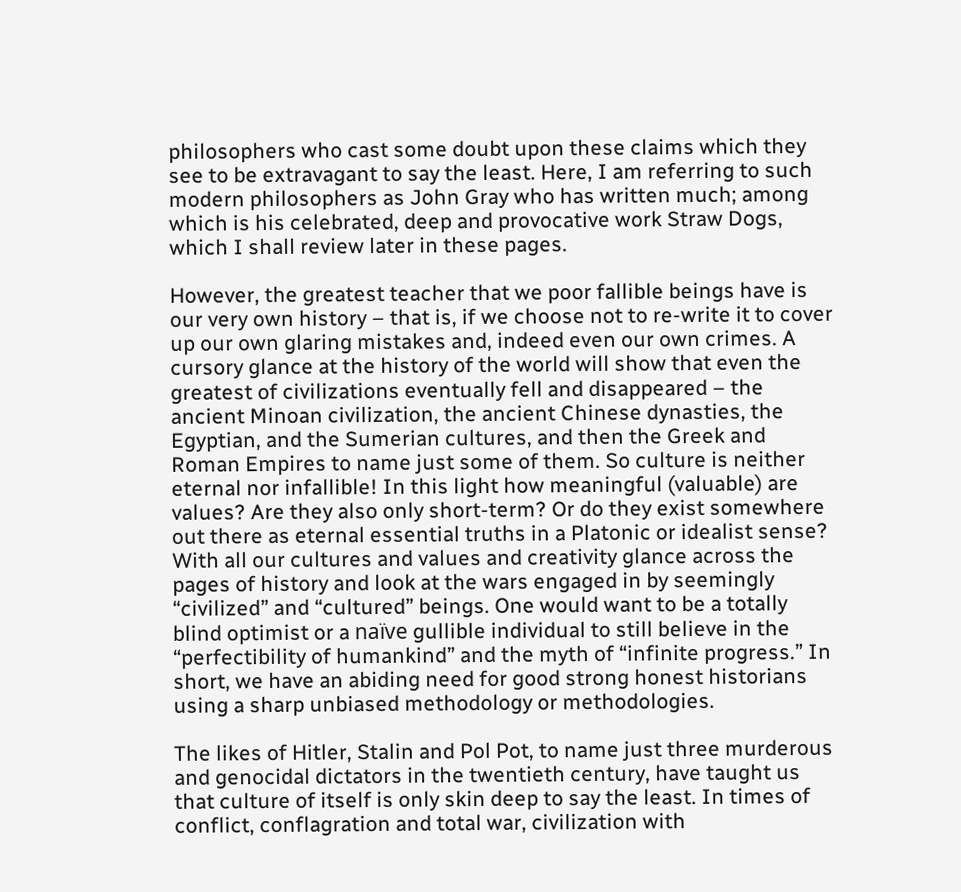philosophers who cast some doubt upon these claims which they see to be extravagant to say the least. Here, I am referring to such modern philosophers as John Gray who has written much; among which is his celebrated, deep and provocative work Straw Dogs, which I shall review later in these pages.

However, the greatest teacher that we poor fallible beings have is our very own history – that is, if we choose not to re-write it to cover up our own glaring mistakes and, indeed even our own crimes. A cursory glance at the history of the world will show that even the greatest of civilizations eventually fell and disappeared – the ancient Minoan civilization, the ancient Chinese dynasties, the Egyptian, and the Sumerian cultures, and then the Greek and Roman Empires to name just some of them. So culture is neither eternal nor infallible! In this light how meaningful (valuable) are values? Are they also only short-term? Or do they exist somewhere out there as eternal essential truths in a Platonic or idealist sense? With all our cultures and values and creativity glance across the pages of history and look at the wars engaged in by seemingly “civilized” and “cultured” beings. One would want to be a totally blind optimist or a naïve gullible individual to still believe in the “perfectibility of humankind” and the myth of “infinite progress.” In short, we have an abiding need for good strong honest historians using a sharp unbiased methodology or methodologies.

The likes of Hitler, Stalin and Pol Pot, to name just three murderous and genocidal dictators in the twentieth century, have taught us that culture of itself is only skin deep to say the least. In times of conflict, conflagration and total war, civilization with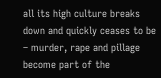all its high culture breaks down and quickly ceases to be – murder, rape and pillage become part of the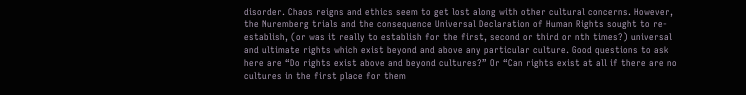disorder. Chaos reigns and ethics seem to get lost along with other cultural concerns. However, the Nuremberg trials and the consequence Universal Declaration of Human Rights sought to re-establish, (or was it really to establish for the first, second or third or nth times?) universal and ultimate rights which exist beyond and above any particular culture. Good questions to ask here are “Do rights exist above and beyond cultures?” Or “Can rights exist at all if there are no cultures in the first place for them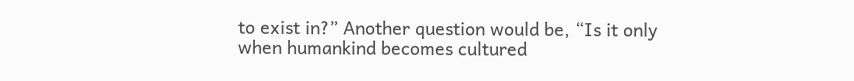to exist in?” Another question would be, “Is it only when humankind becomes cultured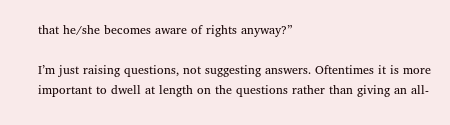that he/she becomes aware of rights anyway?”

I’m just raising questions, not suggesting answers. Oftentimes it is more important to dwell at length on the questions rather than giving an all-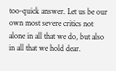too-quick answer. Let us be our own most severe critics not alone in all that we do, but also in all that we hold dear.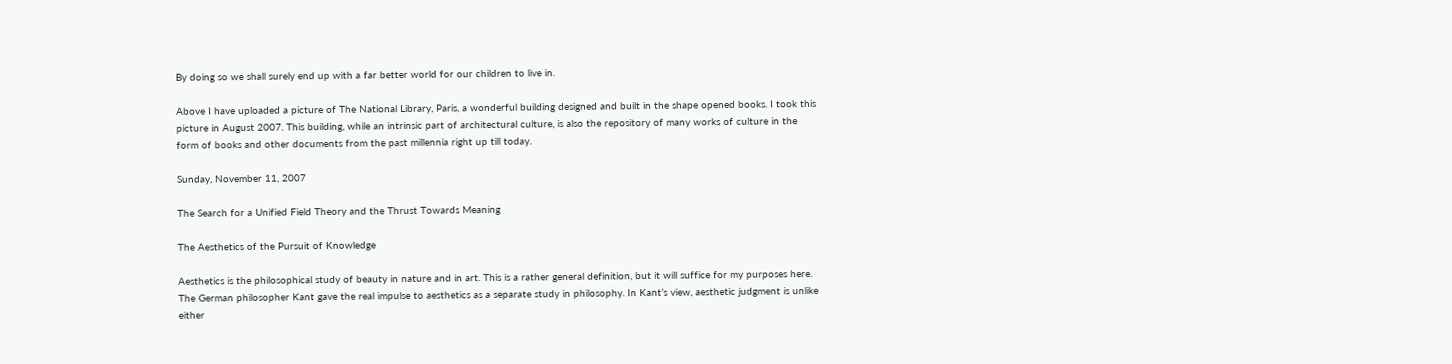By doing so we shall surely end up with a far better world for our children to live in.

Above I have uploaded a picture of The National Library, Paris, a wonderful building designed and built in the shape opened books. I took this picture in August 2007. This building, while an intrinsic part of architectural culture, is also the repository of many works of culture in the form of books and other documents from the past millennia right up till today.

Sunday, November 11, 2007

The Search for a Unified Field Theory and the Thrust Towards Meaning

The Aesthetics of the Pursuit of Knowledge

Aesthetics is the philosophical study of beauty in nature and in art. This is a rather general definition, but it will suffice for my purposes here. The German philosopher Kant gave the real impulse to aesthetics as a separate study in philosophy. In Kant’s view, aesthetic judgment is unlike either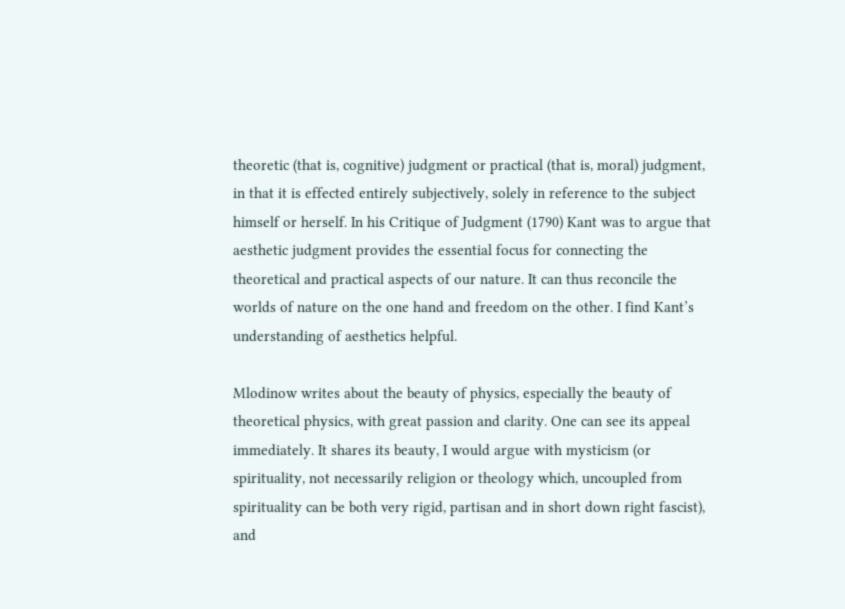theoretic (that is, cognitive) judgment or practical (that is, moral) judgment, in that it is effected entirely subjectively, solely in reference to the subject himself or herself. In his Critique of Judgment (1790) Kant was to argue that aesthetic judgment provides the essential focus for connecting the theoretical and practical aspects of our nature. It can thus reconcile the worlds of nature on the one hand and freedom on the other. I find Kant’s understanding of aesthetics helpful.

Mlodinow writes about the beauty of physics, especially the beauty of theoretical physics, with great passion and clarity. One can see its appeal immediately. It shares its beauty, I would argue with mysticism (or spirituality, not necessarily religion or theology which, uncoupled from spirituality can be both very rigid, partisan and in short down right fascist), and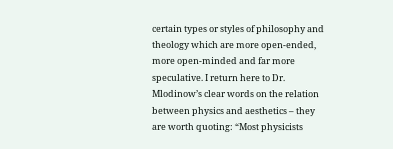certain types or styles of philosophy and theology which are more open-ended, more open-minded and far more speculative. I return here to Dr. Mlodinow’s clear words on the relation between physics and aesthetics – they are worth quoting: “Most physicists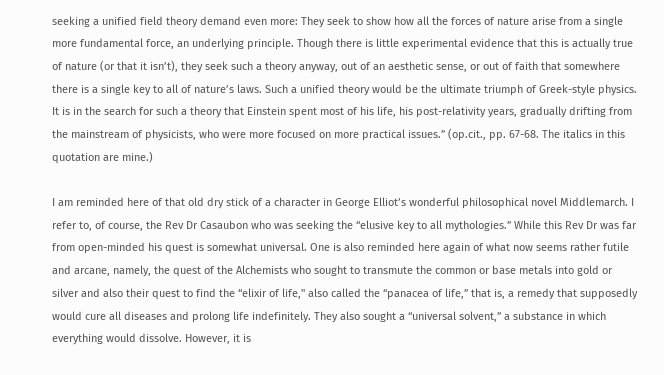seeking a unified field theory demand even more: They seek to show how all the forces of nature arise from a single more fundamental force, an underlying principle. Though there is little experimental evidence that this is actually true of nature (or that it isn’t), they seek such a theory anyway, out of an aesthetic sense, or out of faith that somewhere there is a single key to all of nature’s laws. Such a unified theory would be the ultimate triumph of Greek-style physics. It is in the search for such a theory that Einstein spent most of his life, his post-relativity years, gradually drifting from the mainstream of physicists, who were more focused on more practical issues.” (op.cit., pp. 67-68. The italics in this quotation are mine.)

I am reminded here of that old dry stick of a character in George Elliot’s wonderful philosophical novel Middlemarch. I refer to, of course, the Rev Dr Casaubon who was seeking the “elusive key to all mythologies.” While this Rev Dr was far from open-minded his quest is somewhat universal. One is also reminded here again of what now seems rather futile and arcane, namely, the quest of the Alchemists who sought to transmute the common or base metals into gold or silver and also their quest to find the “elixir of life," also called the “panacea of life,” that is, a remedy that supposedly would cure all diseases and prolong life indefinitely. They also sought a “universal solvent,” a substance in which everything would dissolve. However, it is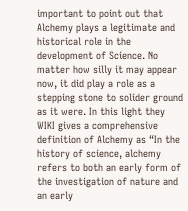important to point out that Alchemy plays a legitimate and historical role in the development of Science. No matter how silly it may appear now, it did play a role as a stepping stone to solider ground as it were. In this light they WIKI gives a comprehensive definition of Alchemy as “In the history of science, alchemy refers to both an early form of the investigation of nature and an early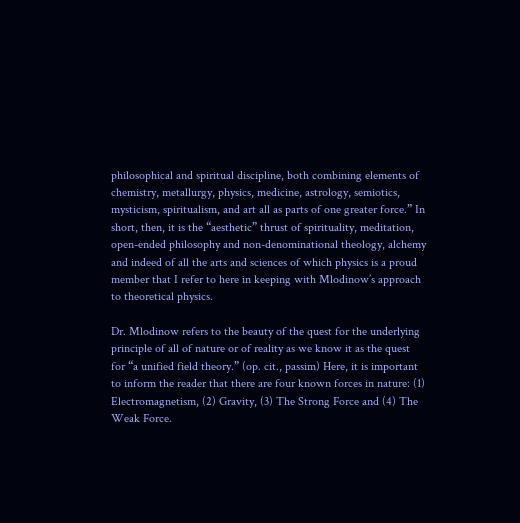philosophical and spiritual discipline, both combining elements of chemistry, metallurgy, physics, medicine, astrology, semiotics, mysticism, spiritualism, and art all as parts of one greater force.” In short, then, it is the “aesthetic” thrust of spirituality, meditation, open-ended philosophy and non-denominational theology, alchemy and indeed of all the arts and sciences of which physics is a proud member that I refer to here in keeping with Mlodinow’s approach to theoretical physics.

Dr. Mlodinow refers to the beauty of the quest for the underlying principle of all of nature or of reality as we know it as the quest for “a unified field theory.” (op. cit., passim) Here, it is important to inform the reader that there are four known forces in nature: (1) Electromagnetism, (2) Gravity, (3) The Strong Force and (4) The Weak Force.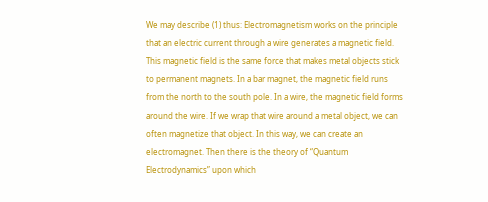We may describe (1) thus: Electromagnetism works on the principle that an electric current through a wire generates a magnetic field. This magnetic field is the same force that makes metal objects stick to permanent magnets. In a bar magnet, the magnetic field runs from the north to the south pole. In a wire, the magnetic field forms around the wire. If we wrap that wire around a metal object, we can often magnetize that object. In this way, we can create an electromagnet. Then there is the theory of “Quantum Electrodynamics” upon which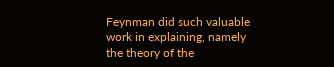Feynman did such valuable work in explaining, namely the theory of the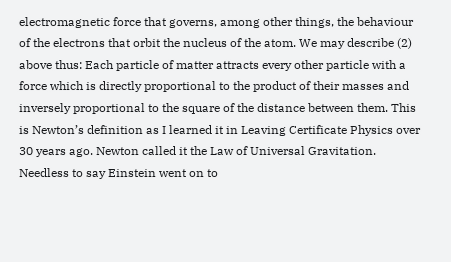electromagnetic force that governs, among other things, the behaviour of the electrons that orbit the nucleus of the atom. We may describe (2) above thus: Each particle of matter attracts every other particle with a force which is directly proportional to the product of their masses and inversely proportional to the square of the distance between them. This is Newton’s definition as I learned it in Leaving Certificate Physics over 30 years ago. Newton called it the Law of Universal Gravitation. Needless to say Einstein went on to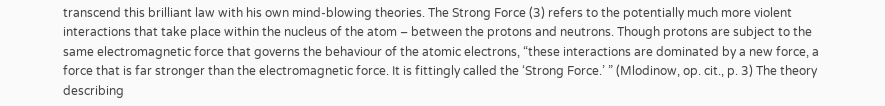transcend this brilliant law with his own mind-blowing theories. The Strong Force (3) refers to the potentially much more violent interactions that take place within the nucleus of the atom – between the protons and neutrons. Though protons are subject to the same electromagnetic force that governs the behaviour of the atomic electrons, “these interactions are dominated by a new force, a force that is far stronger than the electromagnetic force. It is fittingly called the ‘Strong Force.’ ” (Mlodinow, op. cit., p. 3) The theory describing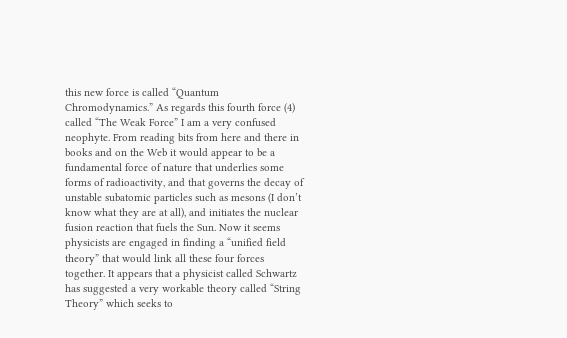this new force is called “Quantum Chromodynamics.” As regards this fourth force (4) called “The Weak Force” I am a very confused neophyte. From reading bits from here and there in books and on the Web it would appear to be a fundamental force of nature that underlies some forms of radioactivity, and that governs the decay of unstable subatomic particles such as mesons (I don’t know what they are at all), and initiates the nuclear fusion reaction that fuels the Sun. Now it seems physicists are engaged in finding a “unified field theory” that would link all these four forces together. It appears that a physicist called Schwartz has suggested a very workable theory called “String Theory” which seeks to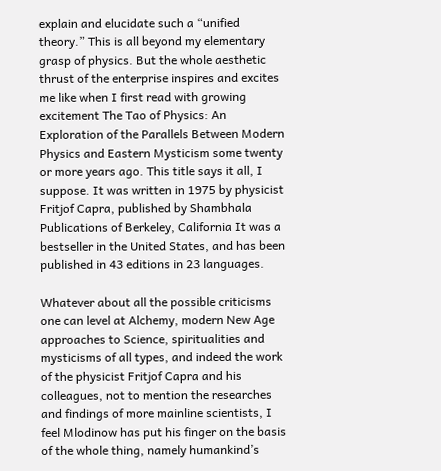explain and elucidate such a “unified theory.” This is all beyond my elementary grasp of physics. But the whole aesthetic thrust of the enterprise inspires and excites me like when I first read with growing excitement The Tao of Physics: An Exploration of the Parallels Between Modern Physics and Eastern Mysticism some twenty or more years ago. This title says it all, I suppose. It was written in 1975 by physicist Fritjof Capra, published by Shambhala Publications of Berkeley, California It was a bestseller in the United States, and has been published in 43 editions in 23 languages.

Whatever about all the possible criticisms one can level at Alchemy, modern New Age approaches to Science, spiritualities and mysticisms of all types, and indeed the work of the physicist Fritjof Capra and his colleagues, not to mention the researches and findings of more mainline scientists, I feel Mlodinow has put his finger on the basis of the whole thing, namely humankind’s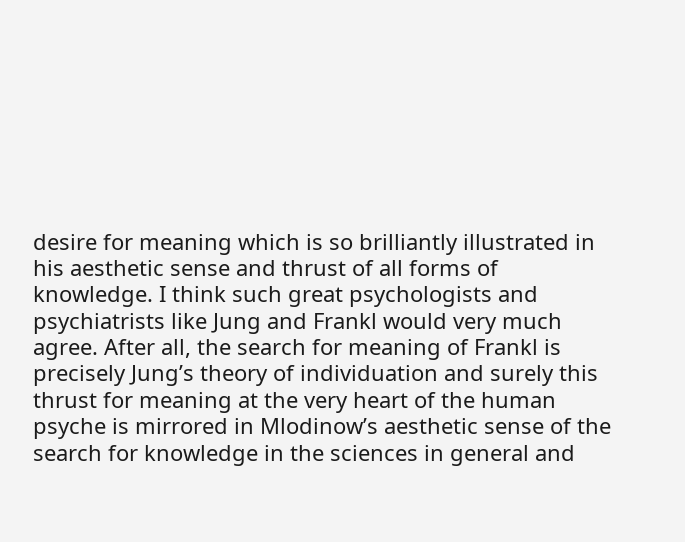desire for meaning which is so brilliantly illustrated in his aesthetic sense and thrust of all forms of knowledge. I think such great psychologists and psychiatrists like Jung and Frankl would very much agree. After all, the search for meaning of Frankl is precisely Jung’s theory of individuation and surely this thrust for meaning at the very heart of the human psyche is mirrored in Mlodinow’s aesthetic sense of the search for knowledge in the sciences in general and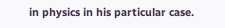in physics in his particular case.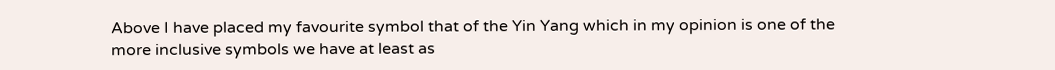Above I have placed my favourite symbol that of the Yin Yang which in my opinion is one of the more inclusive symbols we have at least as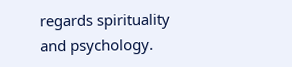regards spirituality and psychology.